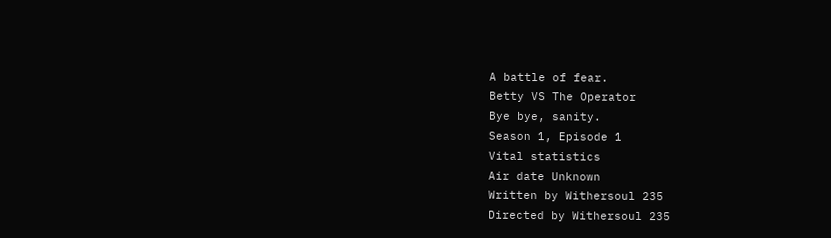A battle of fear.
Betty VS The Operator
Bye bye, sanity.
Season 1, Episode 1
Vital statistics
Air date Unknown
Written by Withersoul 235
Directed by Withersoul 235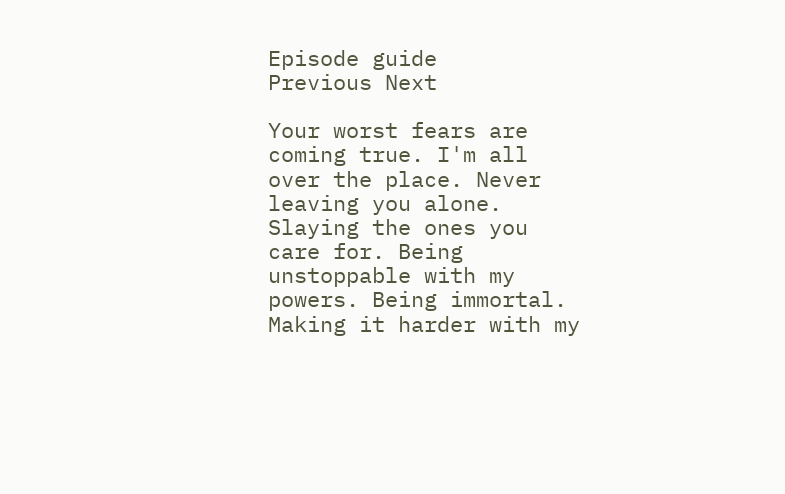Episode guide
Previous Next

Your worst fears are coming true. I'm all over the place. Never leaving you alone. Slaying the ones you care for. Being unstoppable with my powers. Being immortal. Making it harder with my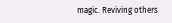magic. Reviving others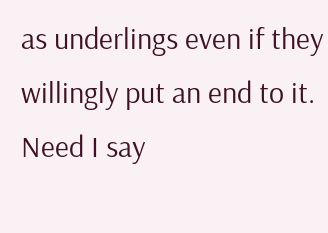as underlings even if they willingly put an end to it. Need I say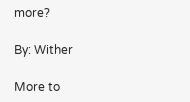more?

By: Wither

More to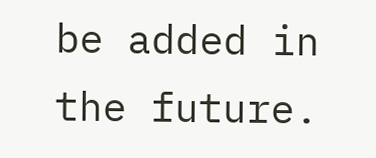be added in the future.